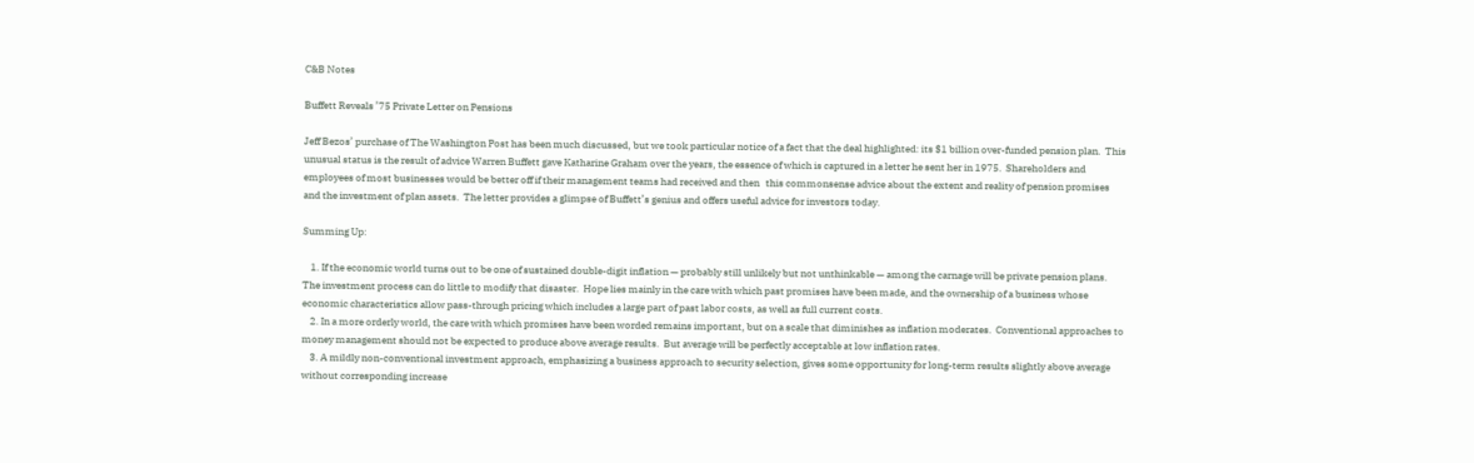C&B Notes

Buffett Reveals ’75 Private Letter on Pensions

Jeff Bezos’ purchase of The Washington Post has been much discussed, but we took particular notice of a fact that the deal highlighted: its $1 billion over-funded pension plan.  This unusual status is the result of advice Warren Buffett gave Katharine Graham over the years, the essence of which is captured in a letter he sent her in 1975.  Shareholders and employees of most businesses would be better off if their management teams had received and then   this commonsense advice about the extent and reality of pension promises and the investment of plan assets.  The letter provides a glimpse of Buffett’s genius and offers useful advice for investors today.

Summing Up:

    1. If the economic world turns out to be one of sustained double-digit inflation — probably still unlikely but not unthinkable — among the carnage will be private pension plans.  The investment process can do little to modify that disaster.  Hope lies mainly in the care with which past promises have been made, and the ownership of a business whose economic characteristics allow pass-through pricing which includes a large part of past labor costs, as well as full current costs.
    2. In a more orderly world, the care with which promises have been worded remains important, but on a scale that diminishes as inflation moderates.  Conventional approaches to money management should not be expected to produce above average results.  But average will be perfectly acceptable at low inflation rates.
    3. A mildly non-conventional investment approach, emphasizing a business approach to security selection, gives some opportunity for long-term results slightly above average without corresponding increase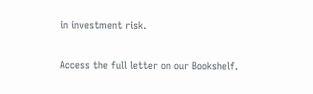in investment risk.

Access the full letter on our Bookshelf.